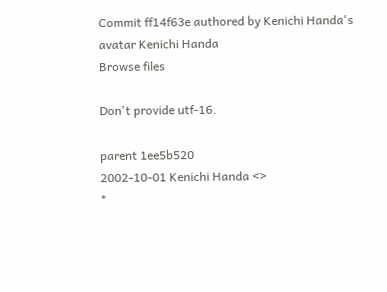Commit ff14f63e authored by Kenichi Handa's avatar Kenichi Handa
Browse files

Don't provide utf-16.

parent 1ee5b520
2002-10-01 Kenichi Handa <>
*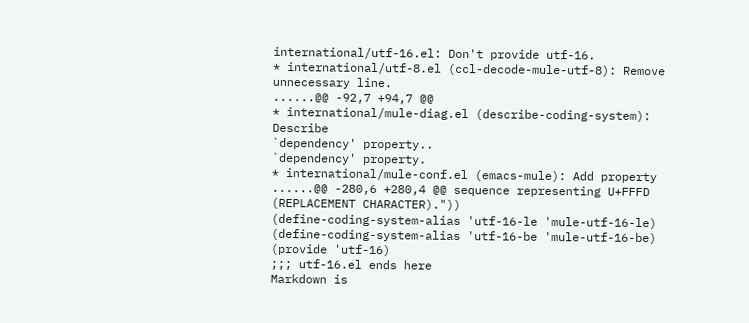international/utf-16.el: Don't provide utf-16.
* international/utf-8.el (ccl-decode-mule-utf-8): Remove
unnecessary line.
......@@ -92,7 +94,7 @@
* international/mule-diag.el (describe-coding-system): Describe
`dependency' property..
`dependency' property.
* international/mule-conf.el (emacs-mule): Add property
......@@ -280,6 +280,4 @@ sequence representing U+FFFD (REPLACEMENT CHARACTER)."))
(define-coding-system-alias 'utf-16-le 'mule-utf-16-le)
(define-coding-system-alias 'utf-16-be 'mule-utf-16-be)
(provide 'utf-16)
;;; utf-16.el ends here
Markdown is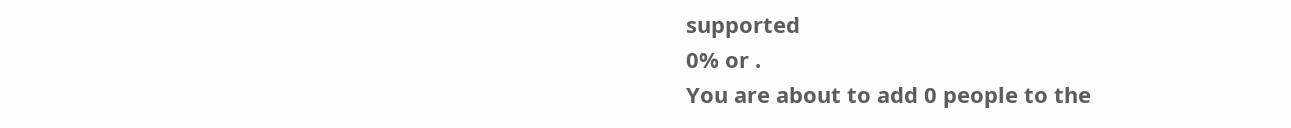supported
0% or .
You are about to add 0 people to the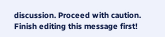discussion. Proceed with caution.
Finish editing this message first!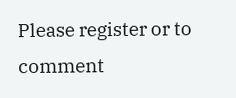Please register or to comment